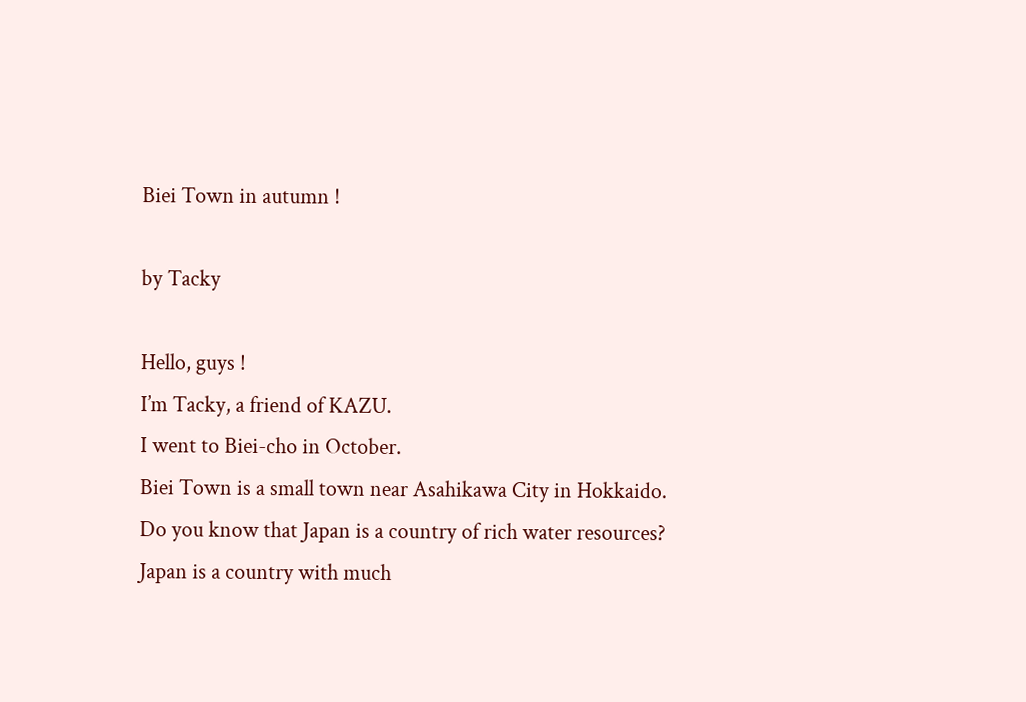Biei Town in autumn !

by Tacky

Hello, guys !
I’m Tacky, a friend of KAZU.
I went to Biei-cho in October.
Biei Town is a small town near Asahikawa City in Hokkaido.
Do you know that Japan is a country of rich water resources?
Japan is a country with much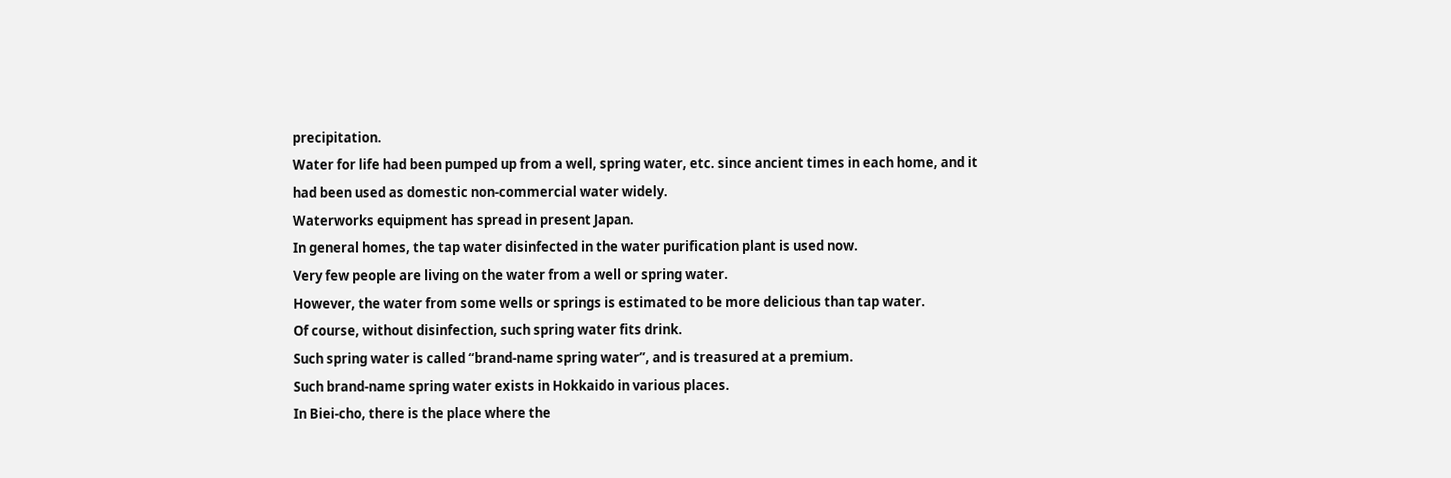precipitation.
Water for life had been pumped up from a well, spring water, etc. since ancient times in each home, and it had been used as domestic non-commercial water widely.
Waterworks equipment has spread in present Japan.
In general homes, the tap water disinfected in the water purification plant is used now.
Very few people are living on the water from a well or spring water.
However, the water from some wells or springs is estimated to be more delicious than tap water.
Of course, without disinfection, such spring water fits drink.
Such spring water is called “brand-name spring water”, and is treasured at a premium.
Such brand-name spring water exists in Hokkaido in various places.
In Biei-cho, there is the place where the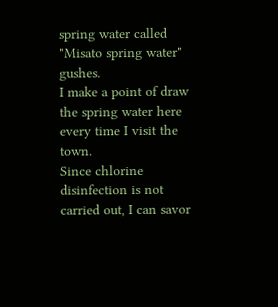spring water called "Misato spring water" gushes.
I make a point of draw the spring water here every time I visit the town.
Since chlorine disinfection is not carried out, I can savor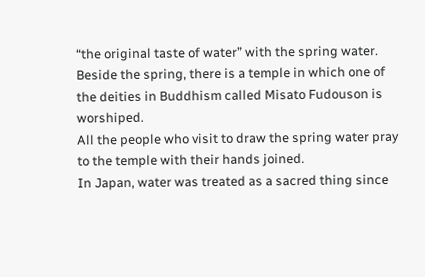“the original taste of water” with the spring water.
Beside the spring, there is a temple in which one of the deities in Buddhism called Misato Fudouson is worshiped.
All the people who visit to draw the spring water pray to the temple with their hands joined.
In Japan, water was treated as a sacred thing since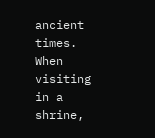ancient times.
When visiting in a shrine,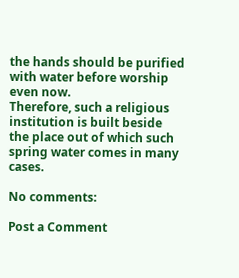the hands should be purified with water before worship even now.
Therefore, such a religious institution is built beside the place out of which such spring water comes in many cases.

No comments:

Post a Comment